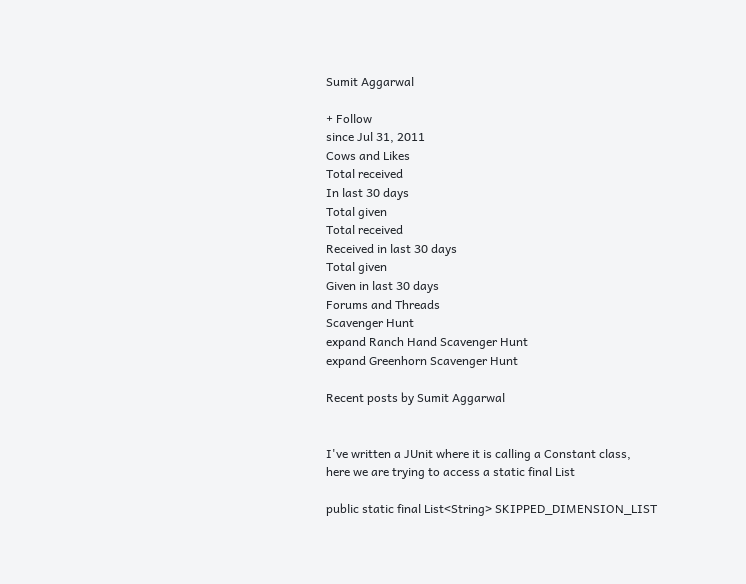Sumit Aggarwal

+ Follow
since Jul 31, 2011
Cows and Likes
Total received
In last 30 days
Total given
Total received
Received in last 30 days
Total given
Given in last 30 days
Forums and Threads
Scavenger Hunt
expand Ranch Hand Scavenger Hunt
expand Greenhorn Scavenger Hunt

Recent posts by Sumit Aggarwal


I've written a JUnit where it is calling a Constant class, here we are trying to access a static final List

public static final List<String> SKIPPED_DIMENSION_LIST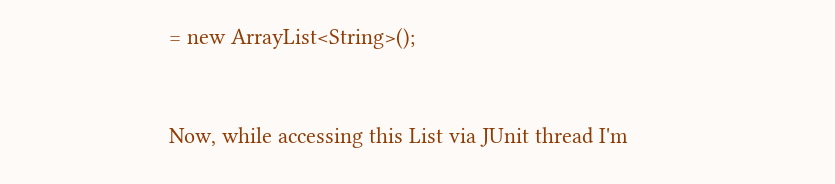= new ArrayList<String>();


Now, while accessing this List via JUnit thread I'm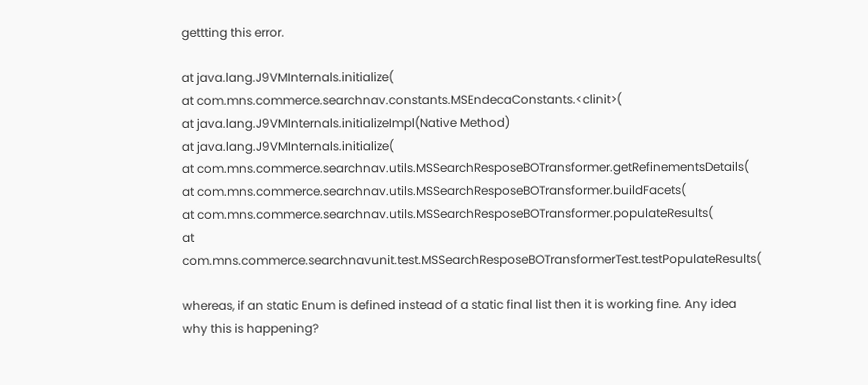gettting this error.

at java.lang.J9VMInternals.initialize(
at com.mns.commerce.searchnav.constants.MSEndecaConstants.<clinit>(
at java.lang.J9VMInternals.initializeImpl(Native Method)
at java.lang.J9VMInternals.initialize(
at com.mns.commerce.searchnav.utils.MSSearchResposeBOTransformer.getRefinementsDetails(
at com.mns.commerce.searchnav.utils.MSSearchResposeBOTransformer.buildFacets(
at com.mns.commerce.searchnav.utils.MSSearchResposeBOTransformer.populateResults(
at com.mns.commerce.searchnavunit.test.MSSearchResposeBOTransformerTest.testPopulateResults(

whereas, if an static Enum is defined instead of a static final list then it is working fine. Any idea why this is happening?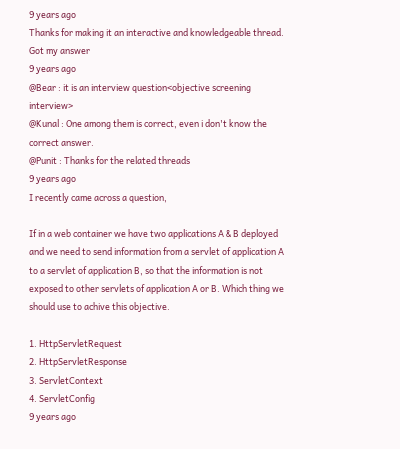9 years ago
Thanks for making it an interactive and knowledgeable thread. Got my answer
9 years ago
@Bear : it is an interview question<objective screening interview>
@Kunal : One among them is correct, even i don't know the correct answer.
@Punit : Thanks for the related threads
9 years ago
I recently came across a question,

If in a web container we have two applications A & B deployed and we need to send information from a servlet of application A to a servlet of application B, so that the information is not exposed to other servlets of application A or B. Which thing we should use to achive this objective.

1. HttpServletRequest
2. HttpServletResponse
3. ServletContext
4. ServletConfig
9 years ago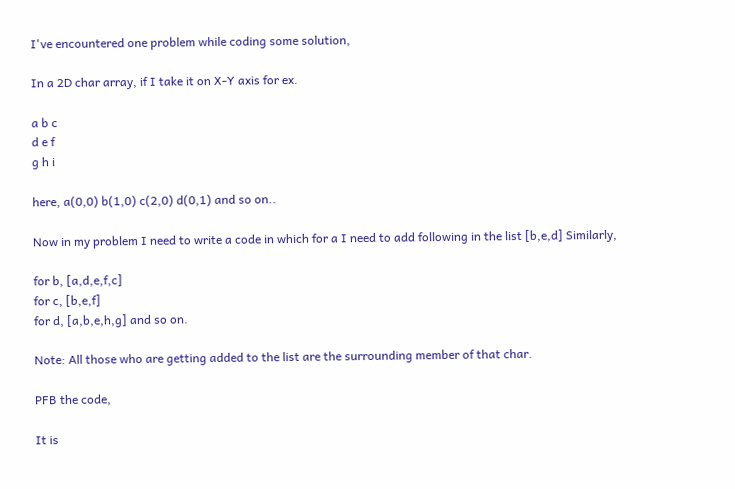I've encountered one problem while coding some solution,

In a 2D char array, if I take it on X-Y axis for ex.

a b c
d e f
g h i

here, a(0,0) b(1,0) c(2,0) d(0,1) and so on..

Now in my problem I need to write a code in which for a I need to add following in the list [b,e,d] Similarly,

for b, [a,d,e,f,c]
for c, [b,e,f]
for d, [a,b,e,h,g] and so on.

Note: All those who are getting added to the list are the surrounding member of that char.

PFB the code,

It is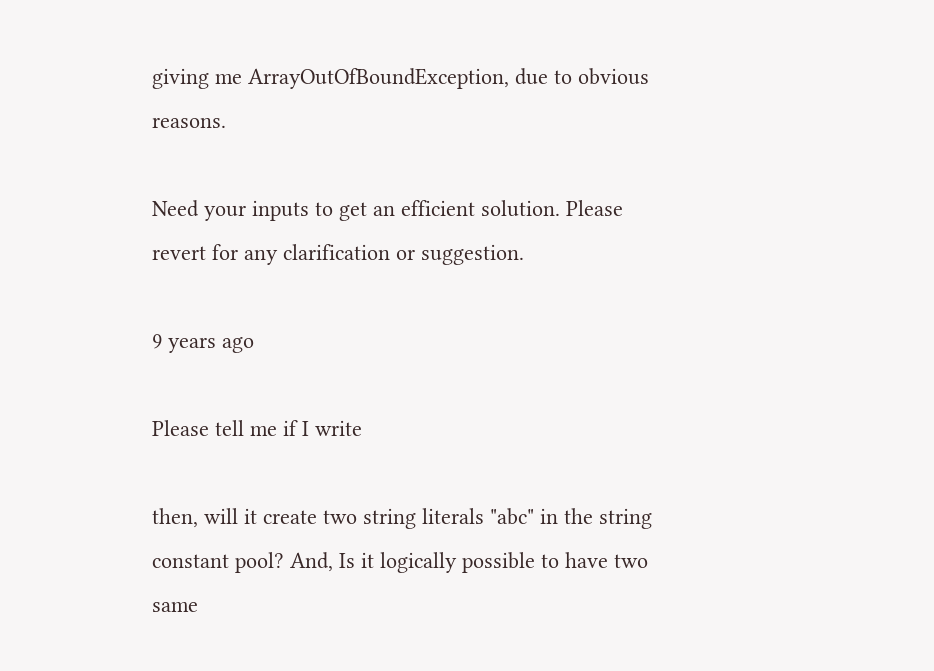giving me ArrayOutOfBoundException, due to obvious reasons.

Need your inputs to get an efficient solution. Please revert for any clarification or suggestion.

9 years ago

Please tell me if I write

then, will it create two string literals "abc" in the string constant pool? And, Is it logically possible to have two same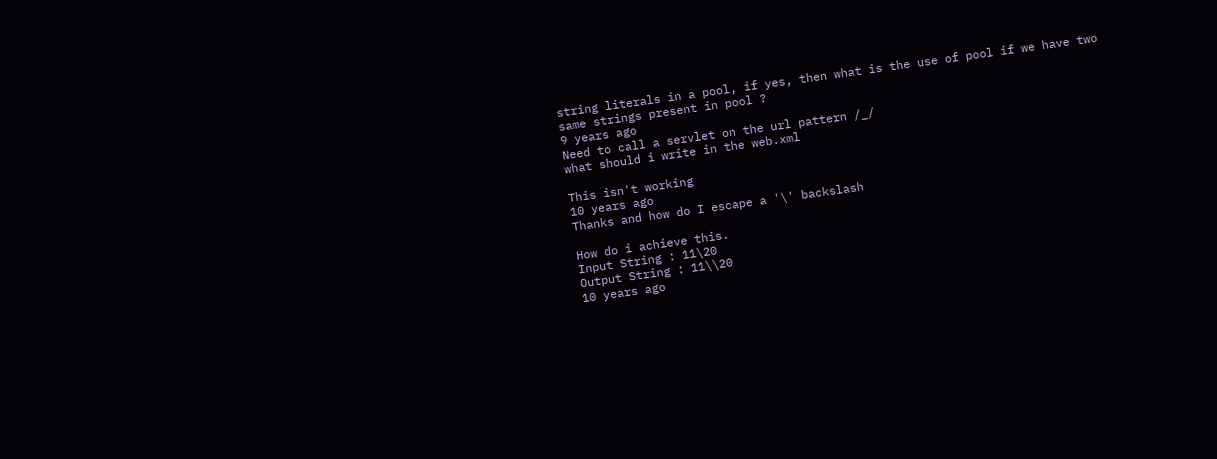string literals in a pool, if yes, then what is the use of pool if we have two same strings present in pool ?
9 years ago
Need to call a servlet on the url pattern /_/
what should i write in the web.xml

This isn't working
10 years ago
Thanks and how do I escape a '\' backslash

How do i achieve this.
Input String : 11\20
Output String : 11\\20
10 years ago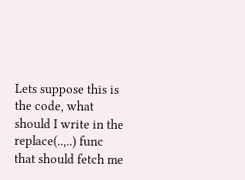Lets suppose this is the code, what should I write in the replace(..,..) func that should fetch me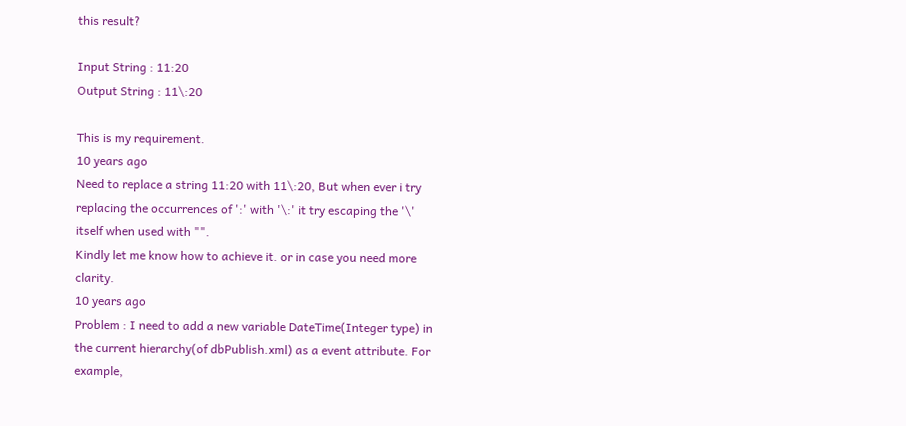this result?

Input String : 11:20
Output String : 11\:20

This is my requirement.
10 years ago
Need to replace a string 11:20 with 11\:20, But when ever i try replacing the occurrences of ':' with '\:' it try escaping the '\' itself when used with "".
Kindly let me know how to achieve it. or in case you need more clarity.
10 years ago
Problem : I need to add a new variable DateTime(Integer type) in the current hierarchy(of dbPublish.xml) as a event attribute. For example,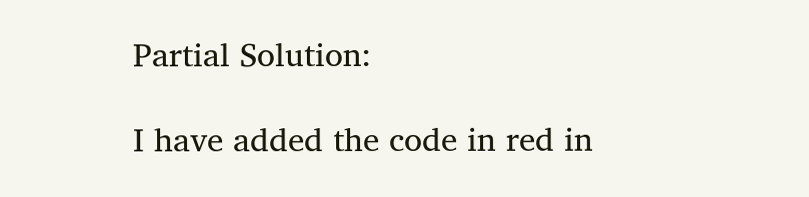Partial Solution:

I have added the code in red in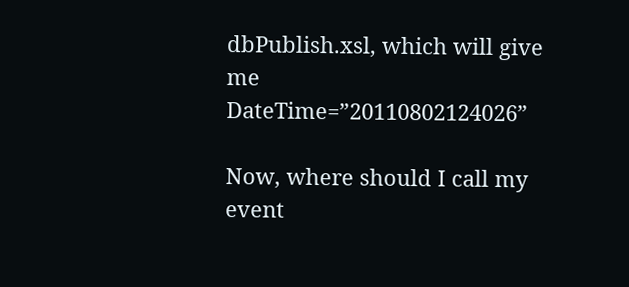dbPublish.xsl, which will give me DateTime=”20110802124026”

Now, where should I call my event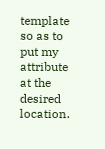template so as to put my attribute at the desired location.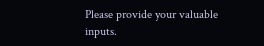Please provide your valuable inputs.